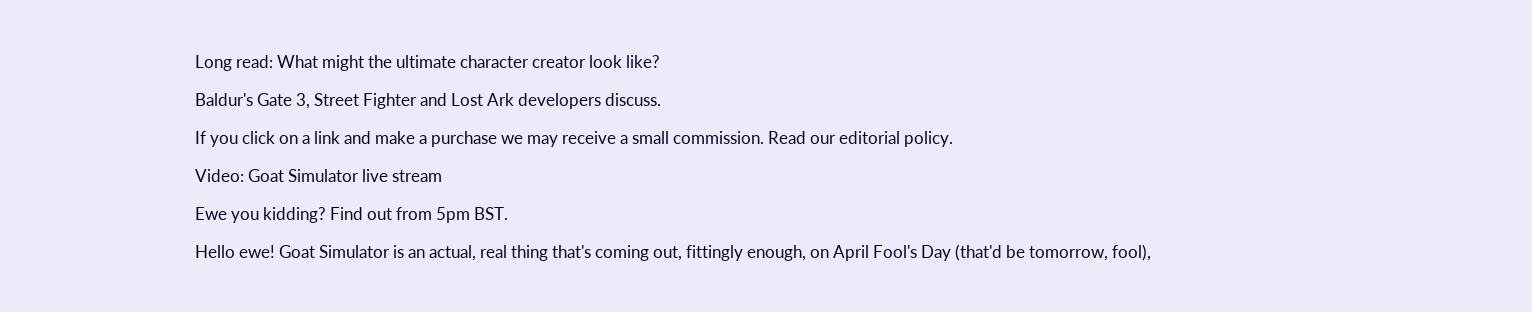Long read: What might the ultimate character creator look like?

Baldur's Gate 3, Street Fighter and Lost Ark developers discuss.

If you click on a link and make a purchase we may receive a small commission. Read our editorial policy.

Video: Goat Simulator live stream

Ewe you kidding? Find out from 5pm BST.

Hello ewe! Goat Simulator is an actual, real thing that's coming out, fittingly enough, on April Fool's Day (that'd be tomorrow, fool),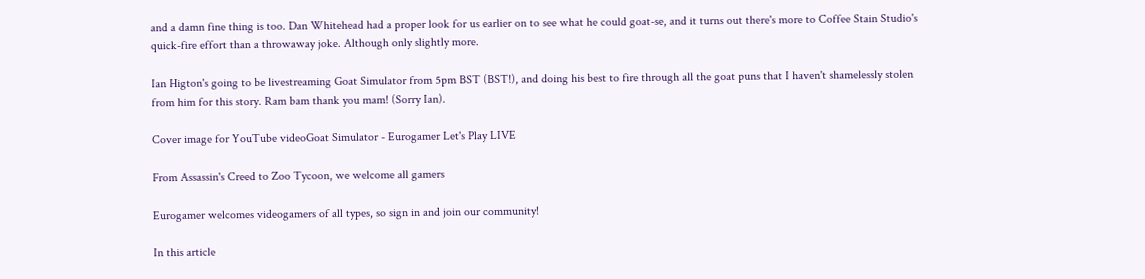and a damn fine thing is too. Dan Whitehead had a proper look for us earlier on to see what he could goat-se, and it turns out there's more to Coffee Stain Studio's quick-fire effort than a throwaway joke. Although only slightly more.

Ian Higton's going to be livestreaming Goat Simulator from 5pm BST (BST!), and doing his best to fire through all the goat puns that I haven't shamelessly stolen from him for this story. Ram bam thank you mam! (Sorry Ian).

Cover image for YouTube videoGoat Simulator - Eurogamer Let's Play LIVE

From Assassin's Creed to Zoo Tycoon, we welcome all gamers

Eurogamer welcomes videogamers of all types, so sign in and join our community!

In this article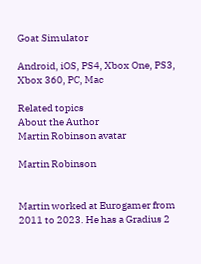Goat Simulator

Android, iOS, PS4, Xbox One, PS3, Xbox 360, PC, Mac

Related topics
About the Author
Martin Robinson avatar

Martin Robinson


Martin worked at Eurogamer from 2011 to 2023. He has a Gradius 2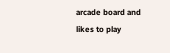arcade board and likes to play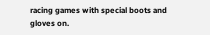racing games with special boots and gloves on.